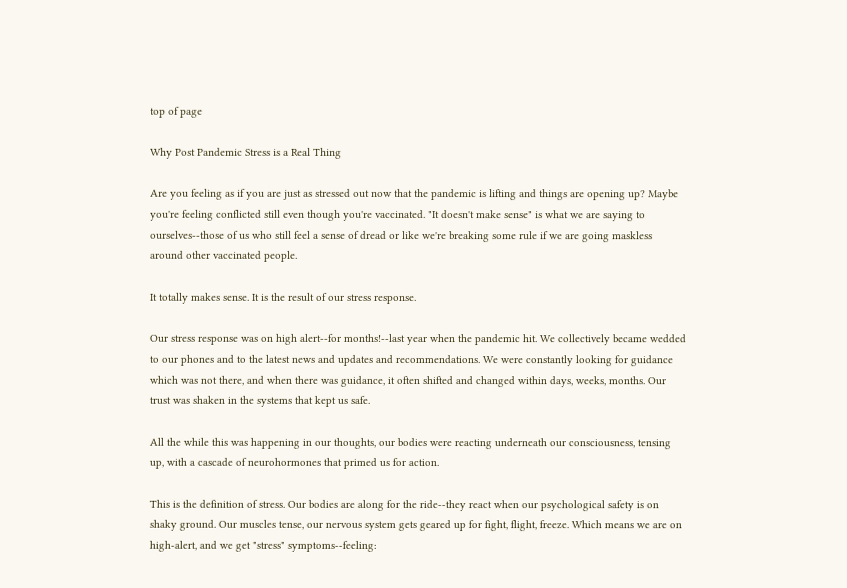top of page

Why Post Pandemic Stress is a Real Thing

Are you feeling as if you are just as stressed out now that the pandemic is lifting and things are opening up? Maybe you're feeling conflicted still even though you're vaccinated. "It doesn't make sense" is what we are saying to ourselves--those of us who still feel a sense of dread or like we're breaking some rule if we are going maskless around other vaccinated people.

It totally makes sense. It is the result of our stress response.

Our stress response was on high alert--for months!--last year when the pandemic hit. We collectively became wedded to our phones and to the latest news and updates and recommendations. We were constantly looking for guidance which was not there, and when there was guidance, it often shifted and changed within days, weeks, months. Our trust was shaken in the systems that kept us safe.

All the while this was happening in our thoughts, our bodies were reacting underneath our consciousness, tensing up, with a cascade of neurohormones that primed us for action.

This is the definition of stress. Our bodies are along for the ride--they react when our psychological safety is on shaky ground. Our muscles tense, our nervous system gets geared up for fight, flight, freeze. Which means we are on high-alert, and we get "stress" symptoms--feeling: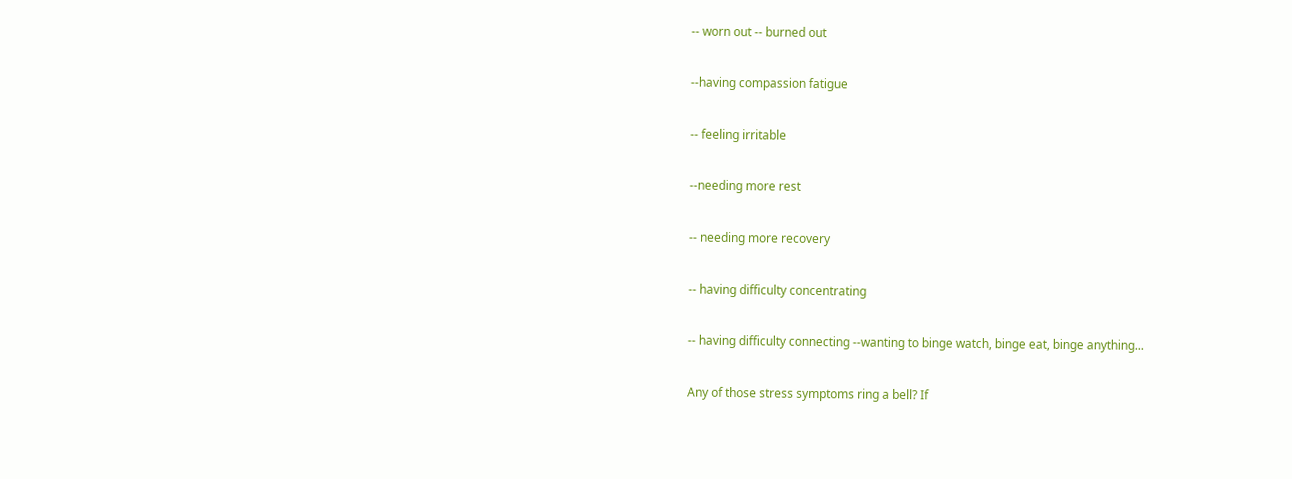-- worn out -- burned out

--having compassion fatigue

-- feeling irritable

--needing more rest

-- needing more recovery

-- having difficulty concentrating

-- having difficulty connecting --wanting to binge watch, binge eat, binge anything...

Any of those stress symptoms ring a bell? If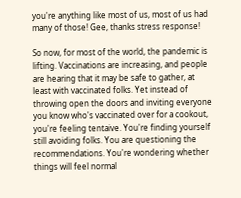you're anything like most of us, most of us had many of those! Gee, thanks stress response!

So now, for most of the world, the pandemic is lifting. Vaccinations are increasing, and people are hearing that it may be safe to gather, at least with vaccinated folks. Yet instead of throwing open the doors and inviting everyone you know who's vaccinated over for a cookout, you're feeling tentaive. You're finding yourself still avoiding folks. You are questioning the recommendations. You're wondering whether things will feel normal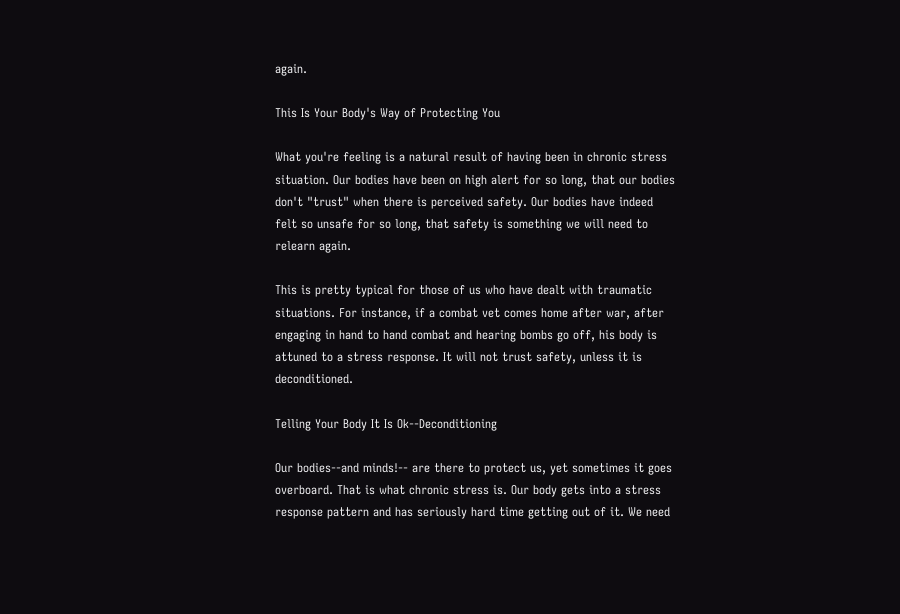again.

This Is Your Body's Way of Protecting You

What you're feeling is a natural result of having been in chronic stress situation. Our bodies have been on high alert for so long, that our bodies don't "trust" when there is perceived safety. Our bodies have indeed felt so unsafe for so long, that safety is something we will need to relearn again.

This is pretty typical for those of us who have dealt with traumatic situations. For instance, if a combat vet comes home after war, after engaging in hand to hand combat and hearing bombs go off, his body is attuned to a stress response. It will not trust safety, unless it is deconditioned.

Telling Your Body It Is Ok--Deconditioning

Our bodies--and minds!-- are there to protect us, yet sometimes it goes overboard. That is what chronic stress is. Our body gets into a stress response pattern and has seriously hard time getting out of it. We need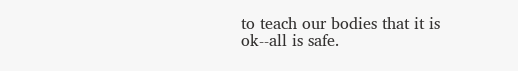to teach our bodies that it is ok--all is safe.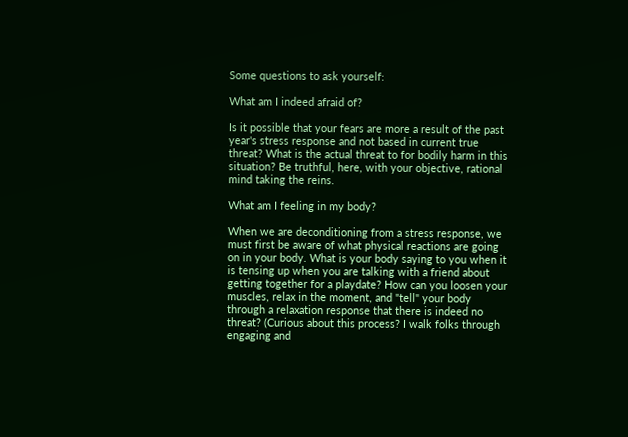Some questions to ask yourself:

What am I indeed afraid of?

Is it possible that your fears are more a result of the past year's stress response and not based in current true threat? What is the actual threat to for bodily harm in this situation? Be truthful, here, with your objective, rational mind taking the reins.

What am I feeling in my body?

When we are deconditioning from a stress response, we must first be aware of what physical reactions are going on in your body. What is your body saying to you when it is tensing up when you are talking with a friend about getting together for a playdate? How can you loosen your muscles, relax in the moment, and "tell" your body through a relaxation response that there is indeed no threat? (Curious about this process? I walk folks through engaging and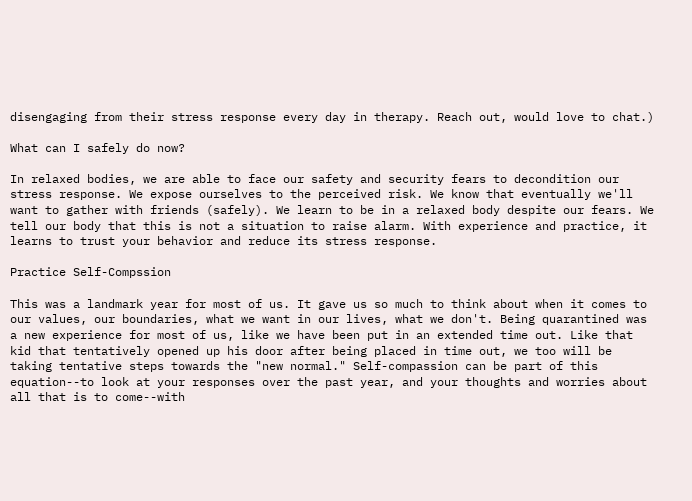disengaging from their stress response every day in therapy. Reach out, would love to chat.)

What can I safely do now?

In relaxed bodies, we are able to face our safety and security fears to decondition our stress response. We expose ourselves to the perceived risk. We know that eventually we'll want to gather with friends (safely). We learn to be in a relaxed body despite our fears. We tell our body that this is not a situation to raise alarm. With experience and practice, it learns to trust your behavior and reduce its stress response.

Practice Self-Compssion

This was a landmark year for most of us. It gave us so much to think about when it comes to our values, our boundaries, what we want in our lives, what we don't. Being quarantined was a new experience for most of us, like we have been put in an extended time out. Like that kid that tentatively opened up his door after being placed in time out, we too will be taking tentative steps towards the "new normal." Self-compassion can be part of this equation--to look at your responses over the past year, and your thoughts and worries about all that is to come--with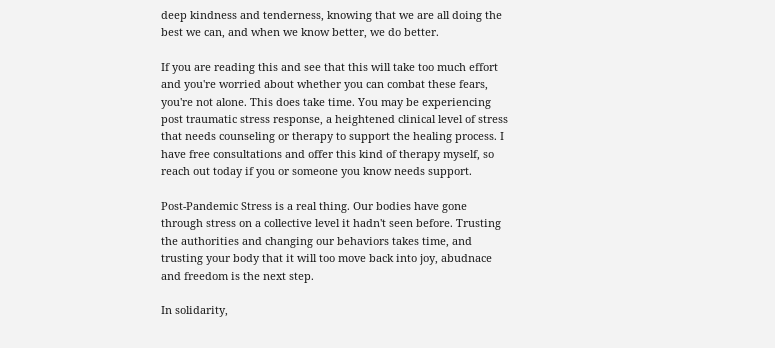deep kindness and tenderness, knowing that we are all doing the best we can, and when we know better, we do better.

If you are reading this and see that this will take too much effort and you're worried about whether you can combat these fears, you're not alone. This does take time. You may be experiencing post traumatic stress response, a heightened clinical level of stress that needs counseling or therapy to support the healing process. I have free consultations and offer this kind of therapy myself, so reach out today if you or someone you know needs support.

Post-Pandemic Stress is a real thing. Our bodies have gone through stress on a collective level it hadn't seen before. Trusting the authorities and changing our behaviors takes time, and trusting your body that it will too move back into joy, abudnace and freedom is the next step.

In solidarity,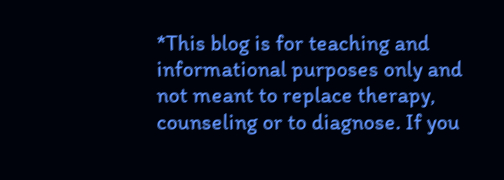*This blog is for teaching and informational purposes only and not meant to replace therapy, counseling or to diagnose. If you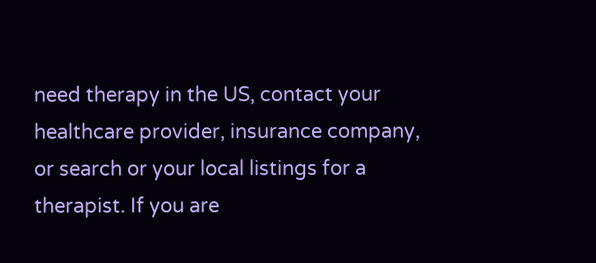need therapy in the US, contact your healthcare provider, insurance company, or search or your local listings for a therapist. If you are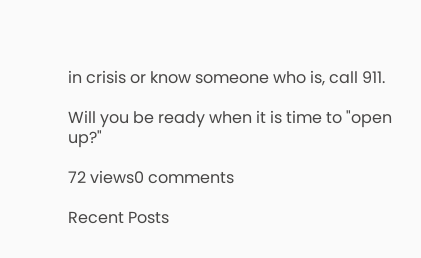in crisis or know someone who is, call 911.

Will you be ready when it is time to "open up?"

72 views0 comments

Recent Posts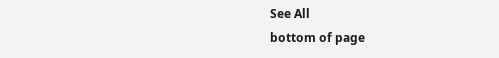See All
bottom of page